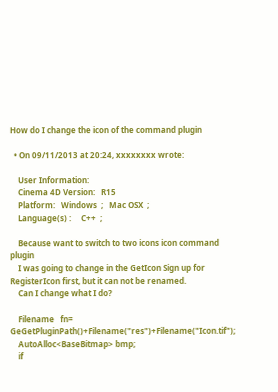How do I change the icon of the command plugin

  • On 09/11/2013 at 20:24, xxxxxxxx wrote:

    User Information:
    Cinema 4D Version:   R15
    Platform:   Windows  ;   Mac OSX  ;
    Language(s) :     C++  ;

    Because want to switch to two icons icon command plugin
    I was going to change in the GetIcon Sign up for RegisterIcon first, but it can not be renamed.
    Can I change what I do?

    Filename   fn= GeGetPluginPath()+Filename("res")+Filename("Icon.tif");
    AutoAlloc<BaseBitmap> bmp;
    if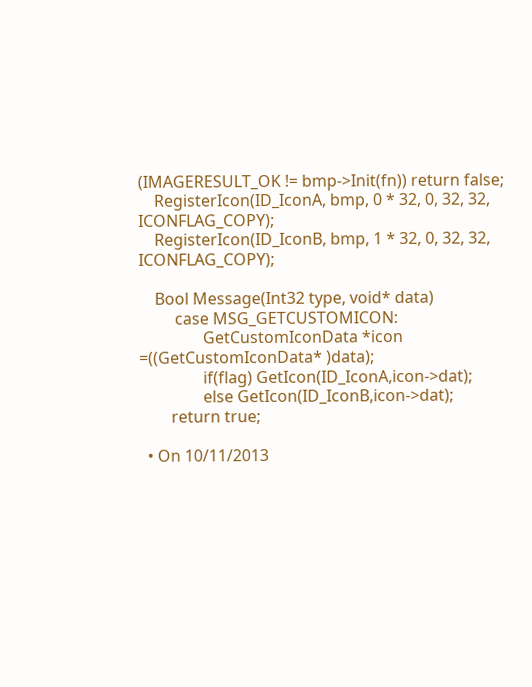(IMAGERESULT_OK != bmp->Init(fn)) return false;
    RegisterIcon(ID_IconA, bmp, 0 * 32, 0, 32, 32, ICONFLAG_COPY);
    RegisterIcon(ID_IconB, bmp, 1 * 32, 0, 32, 32, ICONFLAG_COPY);

    Bool Message(Int32 type, void* data)
         case MSG_GETCUSTOMICON:
                GetCustomIconData *icon =((GetCustomIconData* )data);
                if(flag) GetIcon(ID_IconA,icon->dat);
                else GetIcon(ID_IconB,icon->dat);
        return true;

  • On 10/11/2013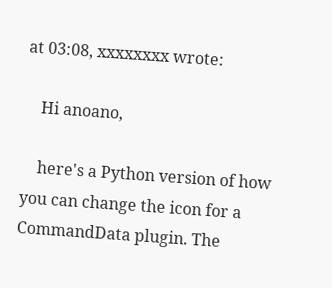at 03:08, xxxxxxxx wrote:

    Hi anoano,

    here's a Python version of how you can change the icon for a CommandData plugin. The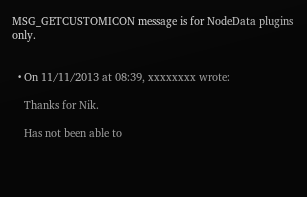MSG_GETCUSTOMICON message is for NodeData plugins only.


  • On 11/11/2013 at 08:39, xxxxxxxx wrote:

    Thanks for Nik.

    Has not been able to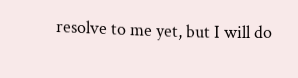resolve to me yet, but I will do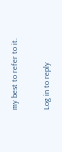my best to refer to it.

Log in to reply